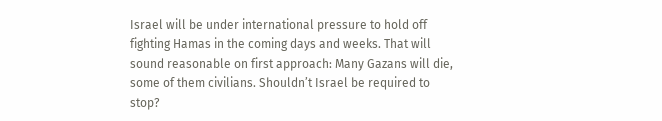Israel will be under international pressure to hold off fighting Hamas in the coming days and weeks. That will sound reasonable on first approach: Many Gazans will die, some of them civilians. Shouldn’t Israel be required to stop?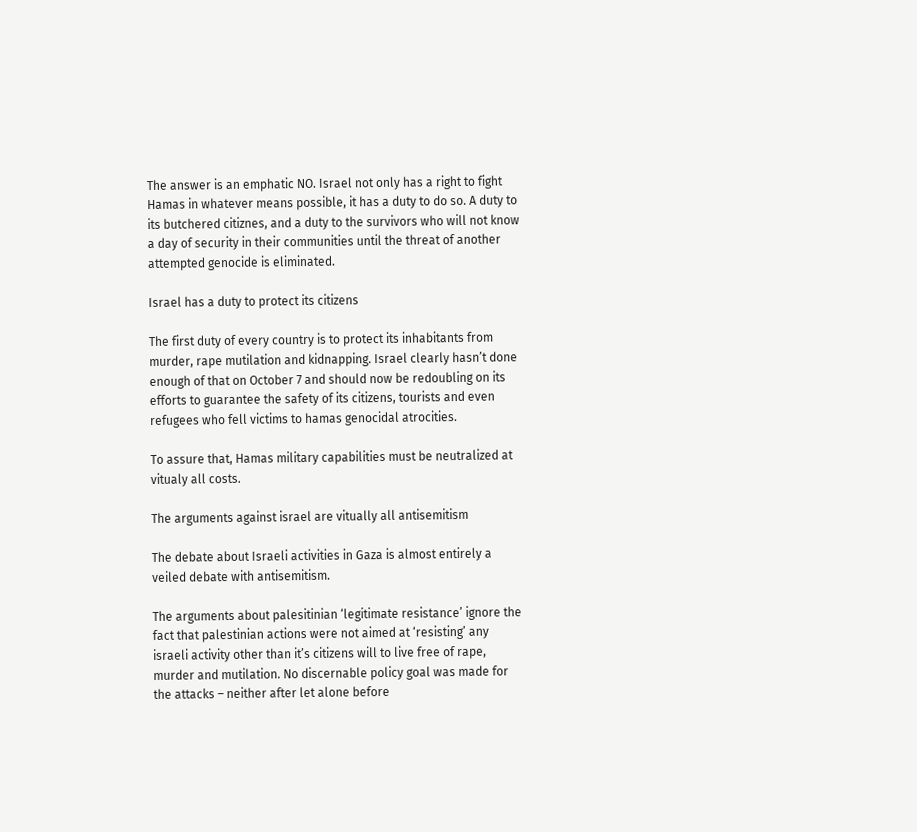The answer is an emphatic NO. Israel not only has a right to fight Hamas in whatever means possible, it has a duty to do so. A duty to its butchered citiznes, and a duty to the survivors who will not know a day of security in their communities until the threat of another attempted genocide is eliminated.

Israel has a duty to protect its citizens

The first duty of every country is to protect its inhabitants from murder, rape mutilation and kidnapping. Israel clearly hasn’t done enough of that on October 7 and should now be redoubling on its efforts to guarantee the safety of its citizens, tourists and even refugees who fell victims to hamas genocidal atrocities.

To assure that, Hamas military capabilities must be neutralized at vitualy all costs.

The arguments against israel are vitually all antisemitism

The debate about Israeli activities in Gaza is almost entirely a veiled debate with antisemitism.

The arguments about palesitinian ‘legitimate resistance’ ignore the fact that palestinian actions were not aimed at ‘resisting’ any israeli activity other than it’s citizens will to live free of rape, murder and mutilation. No discernable policy goal was made for the attacks – neither after let alone before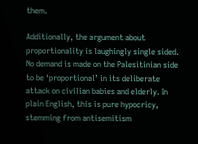them.

Additionally, the argument about proportionality is laughingly single sided. No demand is made on the Palesitinian side to be ‘proportional’ in its deliberate attack on civilian babies and elderly. In plain English, this is pure hypocricy, stemming from antisemitism